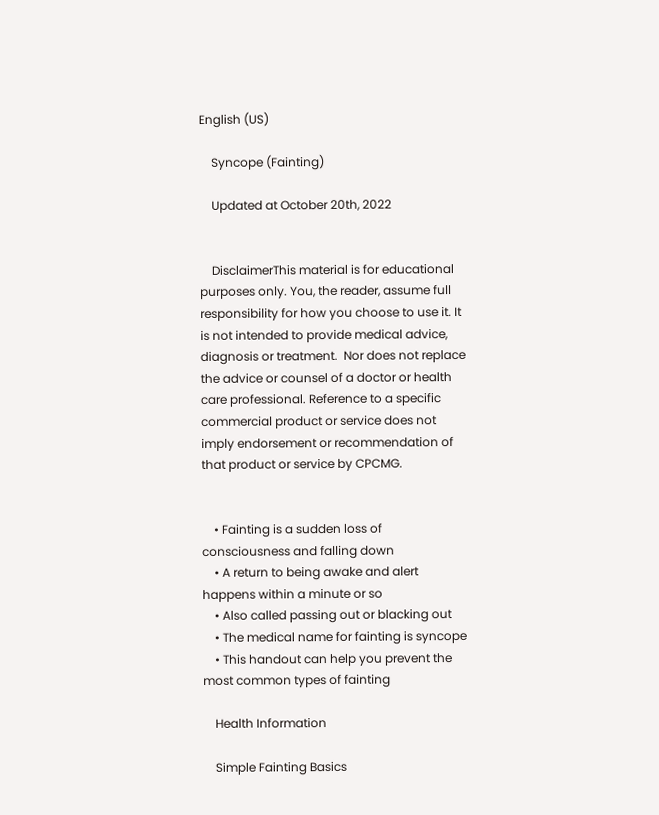English (US)

    Syncope (Fainting)

    Updated at October 20th, 2022


    DisclaimerThis material is for educational purposes only. You, the reader, assume full responsibility for how you choose to use it. It is not intended to provide medical advice, diagnosis or treatment.  Nor does not replace the advice or counsel of a doctor or health care professional. Reference to a specific commercial product or service does not imply endorsement or recommendation of that product or service by CPCMG.


    • Fainting is a sudden loss of consciousness and falling down
    • A return to being awake and alert happens within a minute or so
    • Also called passing out or blacking out
    • The medical name for fainting is syncope
    • This handout can help you prevent the most common types of fainting

    Health Information

    Simple Fainting Basics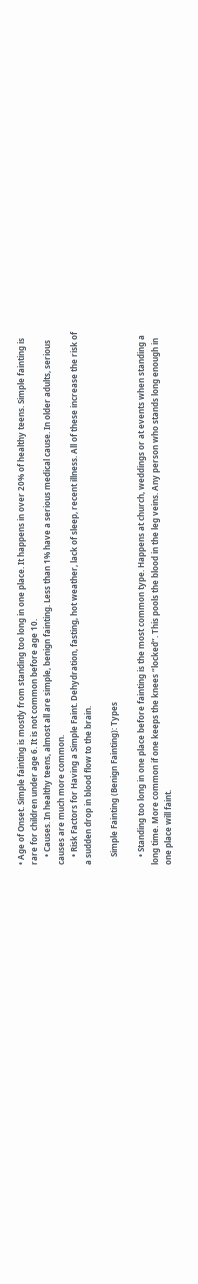• Age of Onset. Simple fainting is mostly from standing too long in one place. It happens in over 20% of healthy teens. Simple fainting is rare for children under age 6. It is not common before age 10.
    • Causes. In healthy teens, almost all are simple, benign fainting. Less than 1% have a serious medical cause. In older adults, serious causes are much more common.
    • Risk Factors for Having a Simple Faint. Dehydration, fasting, hot weather, lack of sleep, recent illness. All of these increase the risk of a sudden drop in blood flow to the brain.

    Simple Fainting (Benign Fainting): Types

    • Standing too long in one place before fainting is the most common type. Happens at church, weddings or at events when standing a long time. More common if one keeps the knees “locked”. This pools the blood in the leg veins. Any person who stands long enough in one place will faint.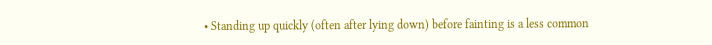• Standing up quickly (often after lying down) before fainting is a less common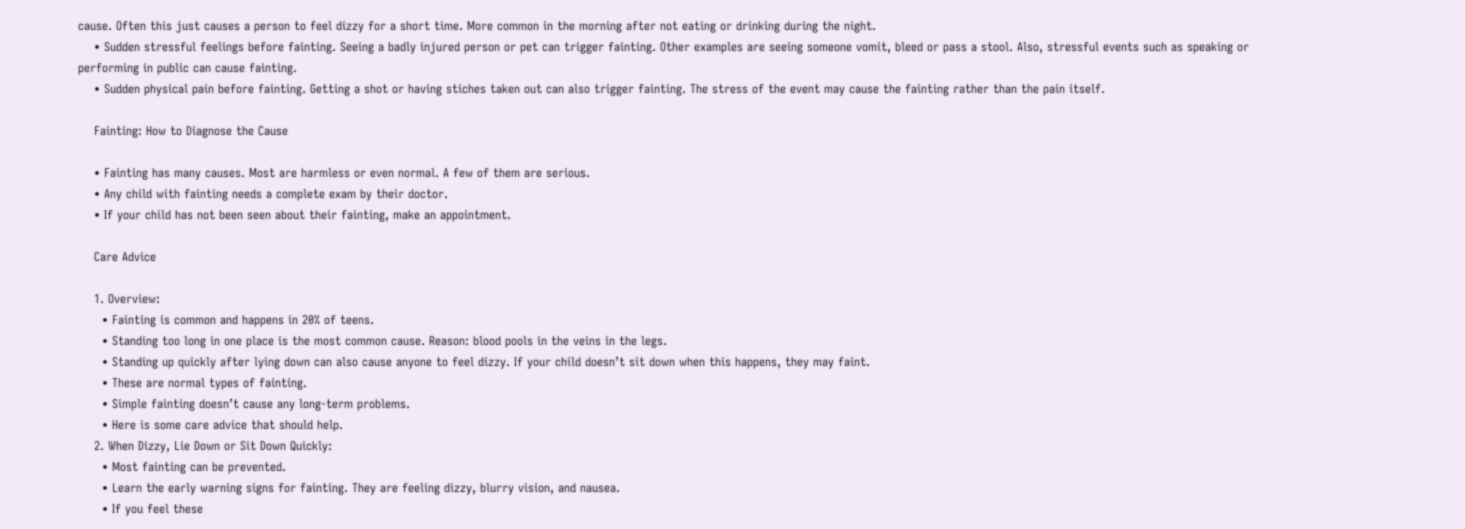cause. Often this just causes a person to feel dizzy for a short time. More common in the morning after not eating or drinking during the night.
    • Sudden stressful feelings before fainting. Seeing a badly injured person or pet can trigger fainting. Other examples are seeing someone vomit, bleed or pass a stool. Also, stressful events such as speaking or performing in public can cause fainting.
    • Sudden physical pain before fainting. Getting a shot or having stiches taken out can also trigger fainting. The stress of the event may cause the fainting rather than the pain itself.

    Fainting: How to Diagnose the Cause

    • Fainting has many causes. Most are harmless or even normal. A few of them are serious.
    • Any child with fainting needs a complete exam by their doctor.
    • If your child has not been seen about their fainting, make an appointment.

    Care Advice

    1. Overview:
      • Fainting is common and happens in 20% of teens.
      • Standing too long in one place is the most common cause. Reason: blood pools in the veins in the legs.
      • Standing up quickly after lying down can also cause anyone to feel dizzy. If your child doesn’t sit down when this happens, they may faint.
      • These are normal types of fainting.
      • Simple fainting doesn’t cause any long-term problems.
      • Here is some care advice that should help.
    2. When Dizzy, Lie Down or Sit Down Quickly:
      • Most fainting can be prevented.
      • Learn the early warning signs for fainting. They are feeling dizzy, blurry vision, and nausea.
      • If you feel these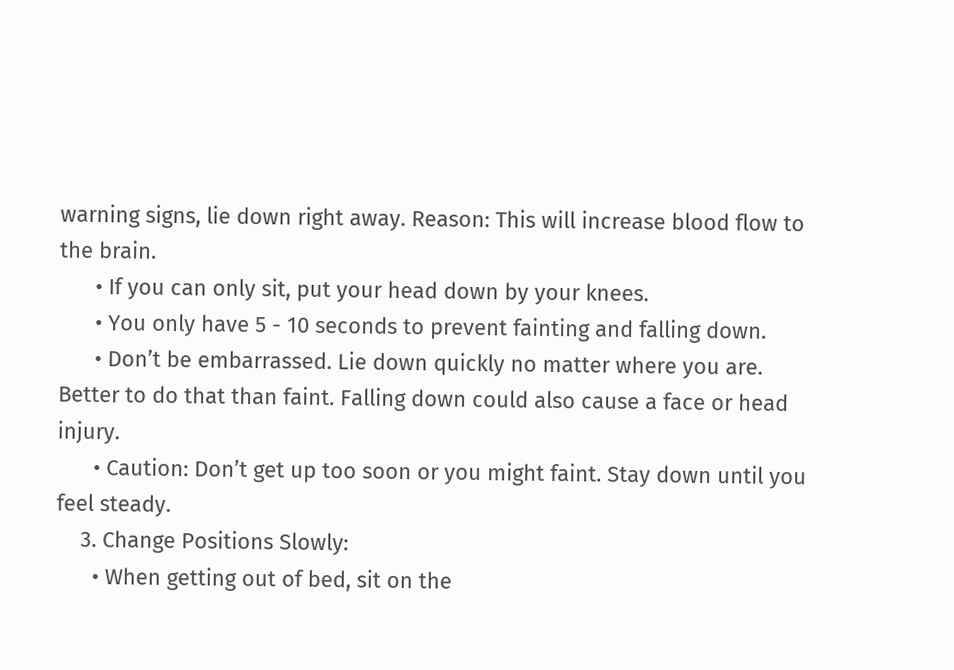warning signs, lie down right away. Reason: This will increase blood flow to the brain.
      • If you can only sit, put your head down by your knees.
      • You only have 5 - 10 seconds to prevent fainting and falling down.
      • Don’t be embarrassed. Lie down quickly no matter where you are. Better to do that than faint. Falling down could also cause a face or head injury.
      • Caution: Don’t get up too soon or you might faint. Stay down until you feel steady.
    3. Change Positions Slowly:
      • When getting out of bed, sit on the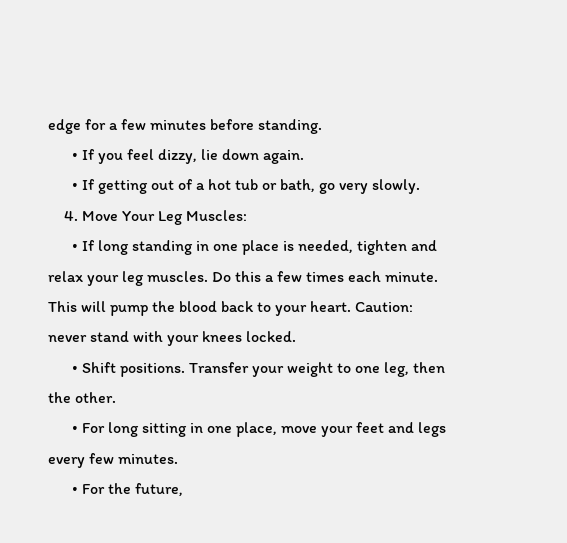edge for a few minutes before standing.
      • If you feel dizzy, lie down again.
      • If getting out of a hot tub or bath, go very slowly.
    4. Move Your Leg Muscles:
      • If long standing in one place is needed, tighten and relax your leg muscles. Do this a few times each minute. This will pump the blood back to your heart. Caution: never stand with your knees locked.
      • Shift positions. Transfer your weight to one leg, then the other.
      • For long sitting in one place, move your feet and legs every few minutes.
      • For the future,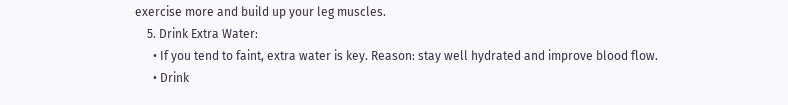exercise more and build up your leg muscles.
    5. Drink Extra Water:
      • If you tend to faint, extra water is key. Reason: stay well hydrated and improve blood flow.
      • Drink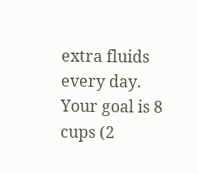extra fluids every day. Your goal is 8 cups (2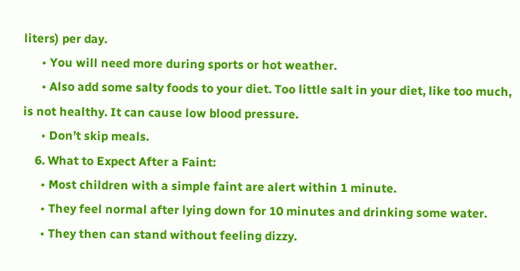liters) per day.
      • You will need more during sports or hot weather.
      • Also add some salty foods to your diet. Too little salt in your diet, like too much, is not healthy. It can cause low blood pressure.
      • Don’t skip meals.
    6. What to Expect After a Faint:
      • Most children with a simple faint are alert within 1 minute.
      • They feel normal after lying down for 10 minutes and drinking some water.
      • They then can stand without feeling dizzy.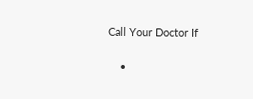Call Your Doctor If

    •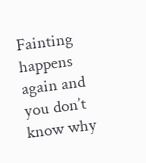Fainting happens again and you don’t know why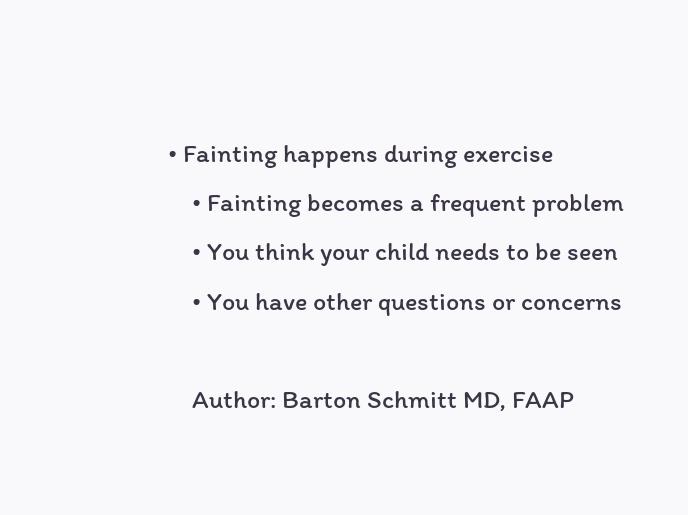• Fainting happens during exercise
    • Fainting becomes a frequent problem
    • You think your child needs to be seen
    • You have other questions or concerns

    Author: Barton Schmitt MD, FAAP